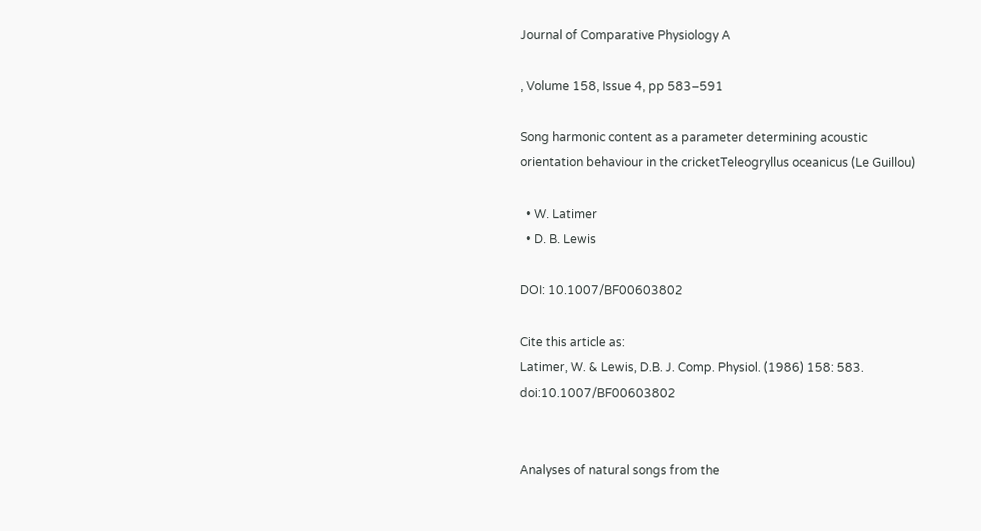Journal of Comparative Physiology A

, Volume 158, Issue 4, pp 583–591

Song harmonic content as a parameter determining acoustic orientation behaviour in the cricketTeleogryllus oceanicus (Le Guillou)

  • W. Latimer
  • D. B. Lewis

DOI: 10.1007/BF00603802

Cite this article as:
Latimer, W. & Lewis, D.B. J. Comp. Physiol. (1986) 158: 583. doi:10.1007/BF00603802


Analyses of natural songs from the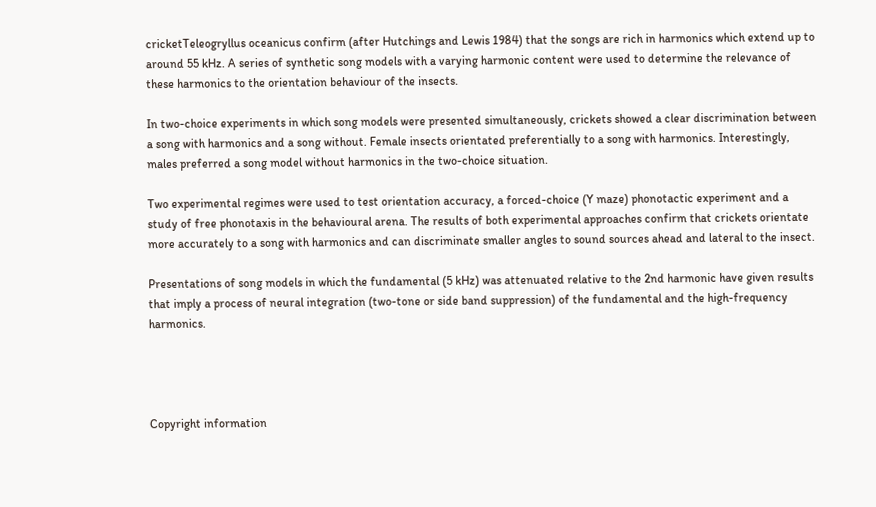cricketTeleogryllus oceanicus confirm (after Hutchings and Lewis 1984) that the songs are rich in harmonics which extend up to around 55 kHz. A series of synthetic song models with a varying harmonic content were used to determine the relevance of these harmonics to the orientation behaviour of the insects.

In two-choice experiments in which song models were presented simultaneously, crickets showed a clear discrimination between a song with harmonics and a song without. Female insects orientated preferentially to a song with harmonics. Interestingly, males preferred a song model without harmonics in the two-choice situation.

Two experimental regimes were used to test orientation accuracy, a forced-choice (Y maze) phonotactic experiment and a study of free phonotaxis in the behavioural arena. The results of both experimental approaches confirm that crickets orientate more accurately to a song with harmonics and can discriminate smaller angles to sound sources ahead and lateral to the insect.

Presentations of song models in which the fundamental (5 kHz) was attenuated relative to the 2nd harmonic have given results that imply a process of neural integration (two-tone or side band suppression) of the fundamental and the high-frequency harmonics.




Copyright information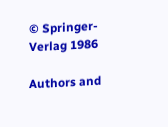© Springer-Verlag 1986

Authors and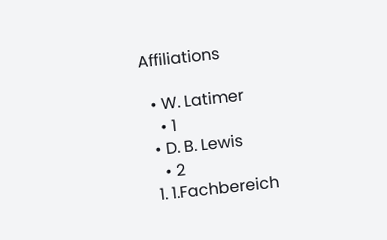Affiliations

  • W. Latimer
    • 1
  • D. B. Lewis
    • 2
  1. 1.Fachbereich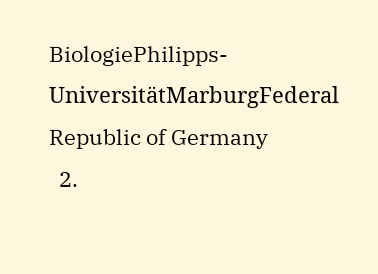BiologiePhilipps-UniversitätMarburgFederal Republic of Germany
  2.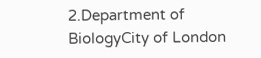2.Department of BiologyCity of London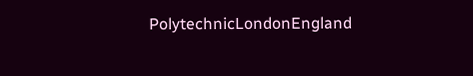PolytechnicLondonEngland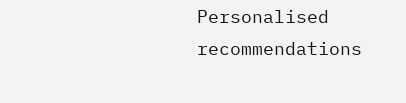Personalised recommendations